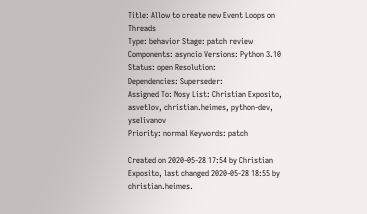Title: Allow to create new Event Loops on Threads
Type: behavior Stage: patch review
Components: asyncio Versions: Python 3.10
Status: open Resolution:
Dependencies: Superseder:
Assigned To: Nosy List: Christian Exposito, asvetlov, christian.heimes, python-dev, yselivanov
Priority: normal Keywords: patch

Created on 2020-05-28 17:54 by Christian Exposito, last changed 2020-05-28 18:55 by christian.heimes.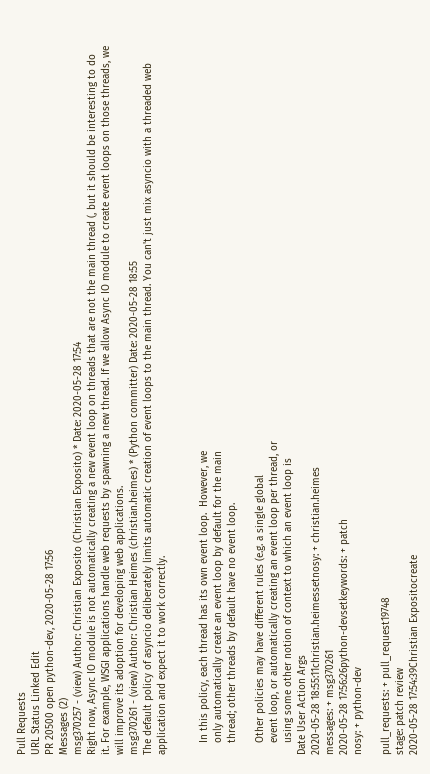Pull Requests
URL Status Linked Edit
PR 20500 open python-dev, 2020-05-28 17:56
Messages (2)
msg370257 - (view) Author: Christian Exposito (Christian Exposito) * Date: 2020-05-28 17:54
Right now, Async IO module is not automatically creating a new event loop on threads that are not the main thread (, but it should be interesting to do it. For example, WSGI applications handle web requests by spawning a new thread. If we allow Async IO module to create event loops on those threads, we will improve its adoption for developing web applications.
msg370261 - (view) Author: Christian Heimes (christian.heimes) * (Python committer) Date: 2020-05-28 18:55
The default policy of asyncio deliberately limits automatic creation of event loops to the main thread. You can't just mix asyncio with a threaded web application and expect it to work correctly.


    In this policy, each thread has its own event loop.  However, we
    only automatically create an event loop by default for the main
    thread; other threads by default have no event loop.

    Other policies may have different rules (e.g. a single global
    event loop, or automatically creating an event loop per thread, or
    using some other notion of context to which an event loop is
Date User Action Args
2020-05-28 18:55:11christian.heimessetnosy: + christian.heimes
messages: + msg370261
2020-05-28 17:56:26python-devsetkeywords: + patch
nosy: + python-dev

pull_requests: + pull_request19748
stage: patch review
2020-05-28 17:54:39Christian Expositocreate